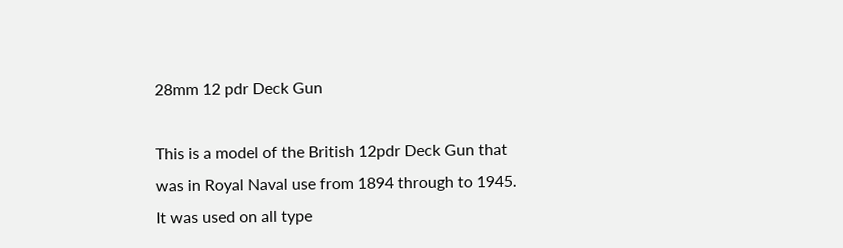28mm 12 pdr Deck Gun

This is a model of the British 12pdr Deck Gun that was in Royal Naval use from 1894 through to 1945. It was used on all type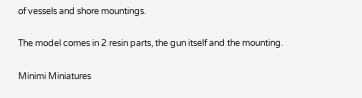of vessels and shore mountings.

The model comes in 2 resin parts, the gun itself and the mounting.

Minimi Miniatures